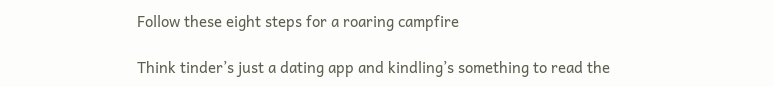Follow these eight steps for a roaring campfire

Think tinder’s just a dating app and kindling’s something to read the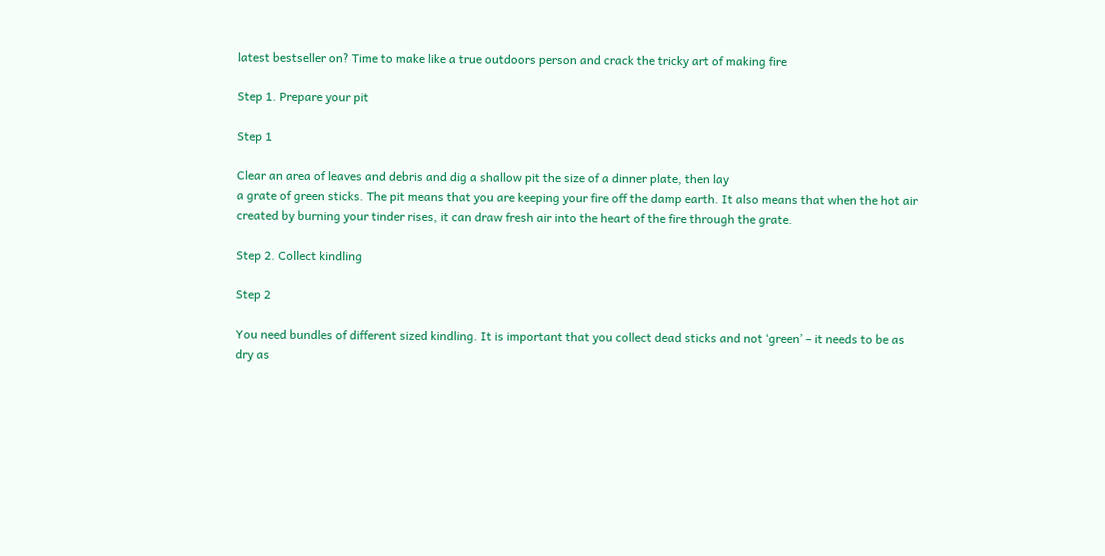latest bestseller on? Time to make like a true outdoors person and crack the tricky art of making fire

Step 1. Prepare your pit

Step 1

Clear an area of leaves and debris and dig a shallow pit the size of a dinner plate, then lay
a grate of green sticks. The pit means that you are keeping your fire off the damp earth. It also means that when the hot air created by burning your tinder rises, it can draw fresh air into the heart of the fire through the grate.

Step 2. Collect kindling

Step 2

You need bundles of different sized kindling. It is important that you collect dead sticks and not ‘green’ – it needs to be as dry as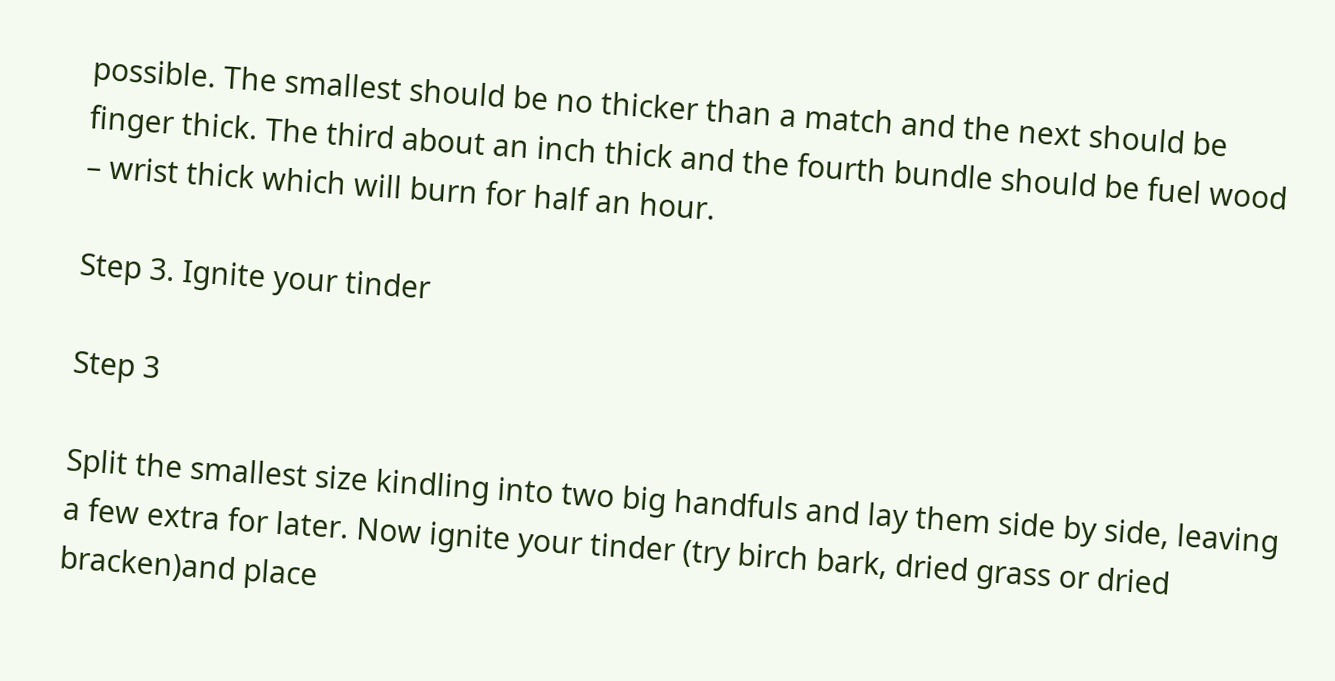possible. The smallest should be no thicker than a match and the next should be finger thick. The third about an inch thick and the fourth bundle should be fuel wood – wrist thick which will burn for half an hour.

Step 3. Ignite your tinder

Step 3

Split the smallest size kindling into two big handfuls and lay them side by side, leaving a few extra for later. Now ignite your tinder (try birch bark, dried grass or dried bracken)and place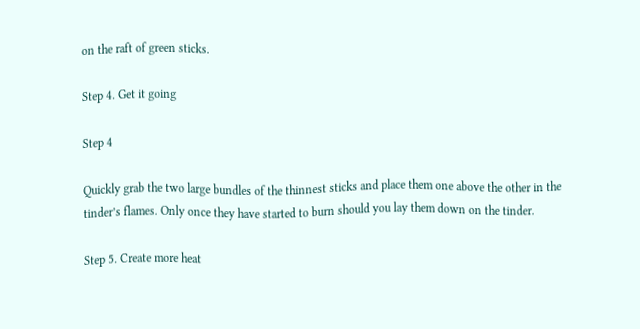on the raft of green sticks.

Step 4. Get it going

Step 4

Quickly grab the two large bundles of the thinnest sticks and place them one above the other in the tinder’s flames. Only once they have started to burn should you lay them down on the tinder.

Step 5. Create more heat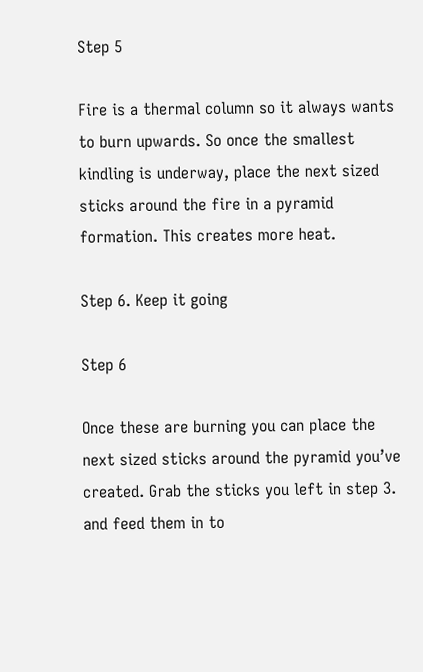Step 5

Fire is a thermal column so it always wants to burn upwards. So once the smallest kindling is underway, place the next sized sticks around the fire in a pyramid formation. This creates more heat.

Step 6. Keep it going

Step 6

Once these are burning you can place the next sized sticks around the pyramid you’ve created. Grab the sticks you left in step 3. and feed them in to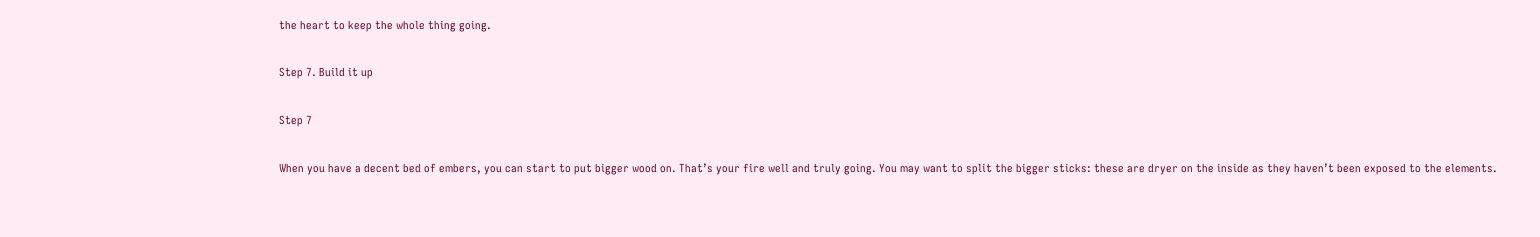the heart to keep the whole thing going.

Step 7. Build it up

Step 7

When you have a decent bed of embers, you can start to put bigger wood on. That’s your fire well and truly going. You may want to split the bigger sticks: these are dryer on the inside as they haven’t been exposed to the elements.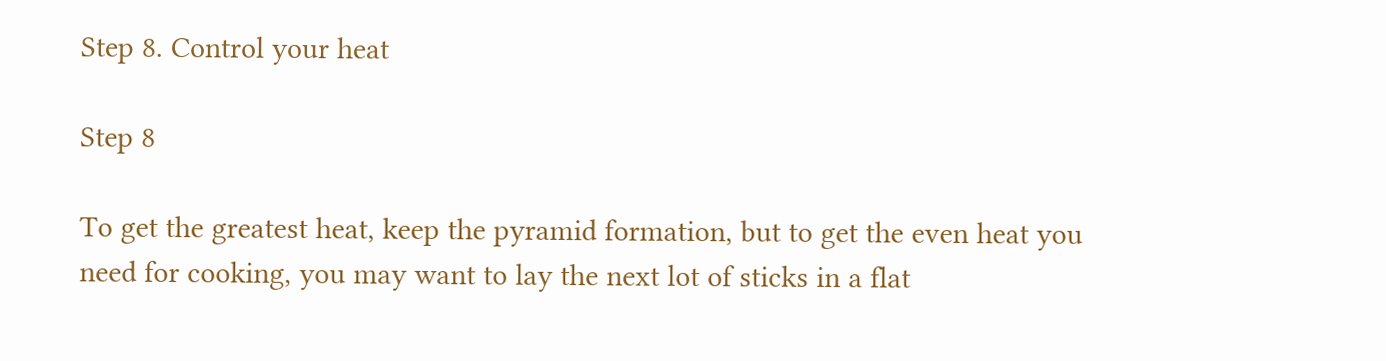Step 8. Control your heat

Step 8

To get the greatest heat, keep the pyramid formation, but to get the even heat you need for cooking, you may want to lay the next lot of sticks in a flat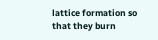lattice formation so that they burn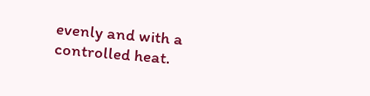evenly and with a controlled heat.